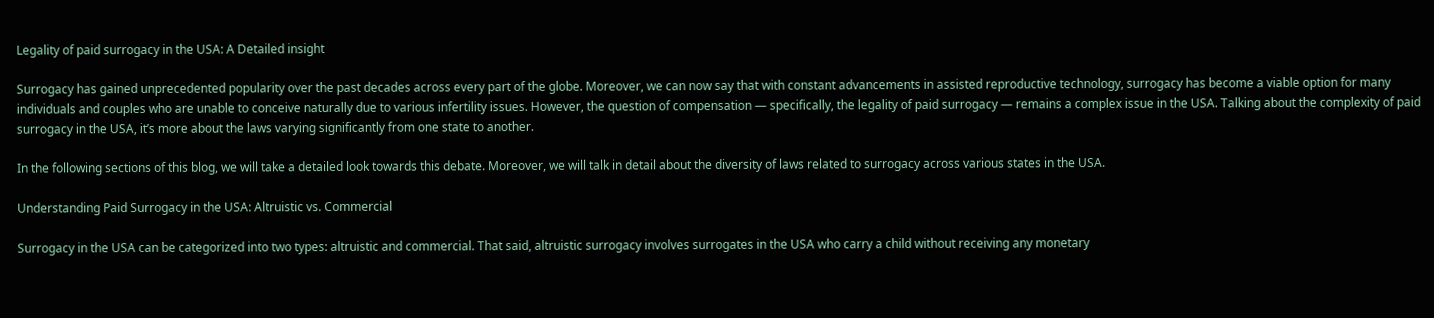Legality of paid surrogacy in the USA: A Detailed insight

Surrogacy has gained unprecedented popularity over the past decades across every part of the globe. Moreover, we can now say that with constant advancements in assisted reproductive technology, surrogacy has become a viable option for many individuals and couples who are unable to conceive naturally due to various infertility issues. However, the question of compensation — specifically, the legality of paid surrogacy — remains a complex issue in the USA. Talking about the complexity of paid surrogacy in the USA, it’s more about the laws varying significantly from one state to another.

In the following sections of this blog, we will take a detailed look towards this debate. Moreover, we will talk in detail about the diversity of laws related to surrogacy across various states in the USA.

Understanding Paid Surrogacy in the USA: Altruistic vs. Commercial

Surrogacy in the USA can be categorized into two types: altruistic and commercial. That said, altruistic surrogacy involves surrogates in the USA who carry a child without receiving any monetary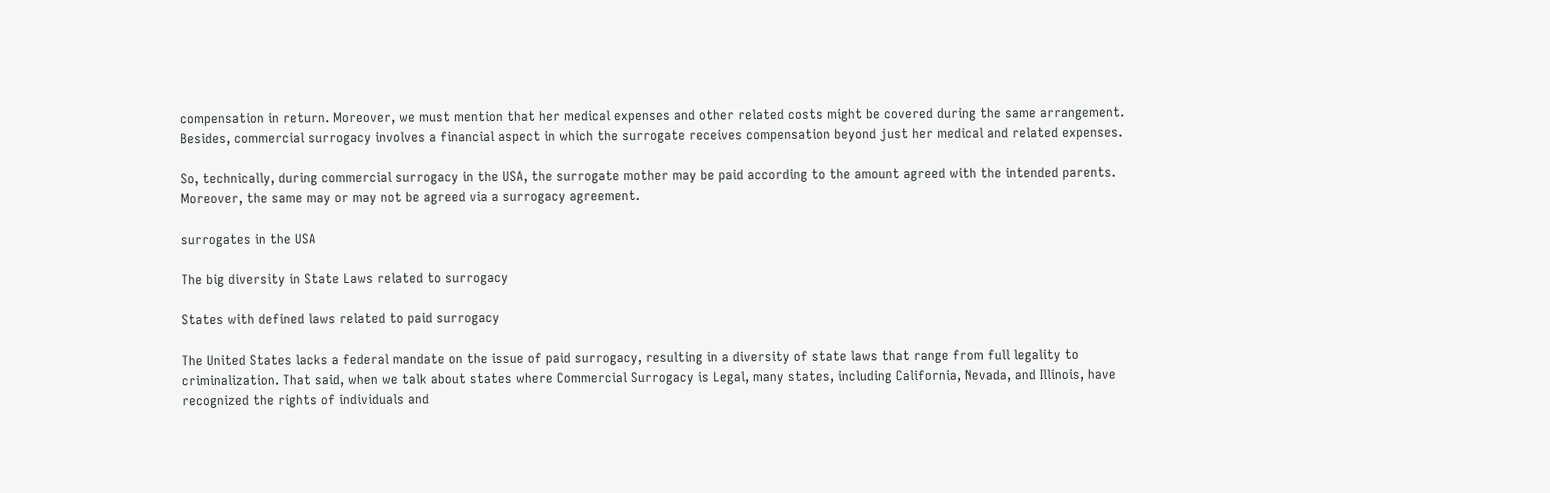compensation in return. Moreover, we must mention that her medical expenses and other related costs might be covered during the same arrangement. Besides, commercial surrogacy involves a financial aspect in which the surrogate receives compensation beyond just her medical and related expenses.

So, technically, during commercial surrogacy in the USA, the surrogate mother may be paid according to the amount agreed with the intended parents. Moreover, the same may or may not be agreed via a surrogacy agreement.

surrogates in the USA

The big diversity in State Laws related to surrogacy

States with defined laws related to paid surrogacy

The United States lacks a federal mandate on the issue of paid surrogacy, resulting in a diversity of state laws that range from full legality to criminalization. That said, when we talk about states where Commercial Surrogacy is Legal, many states, including California, Nevada, and Illinois, have recognized the rights of individuals and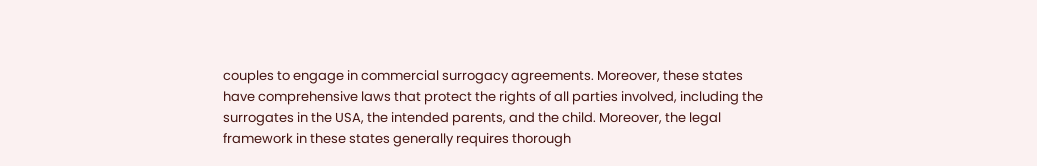couples to engage in commercial surrogacy agreements. Moreover, these states have comprehensive laws that protect the rights of all parties involved, including the surrogates in the USA, the intended parents, and the child. Moreover, the legal framework in these states generally requires thorough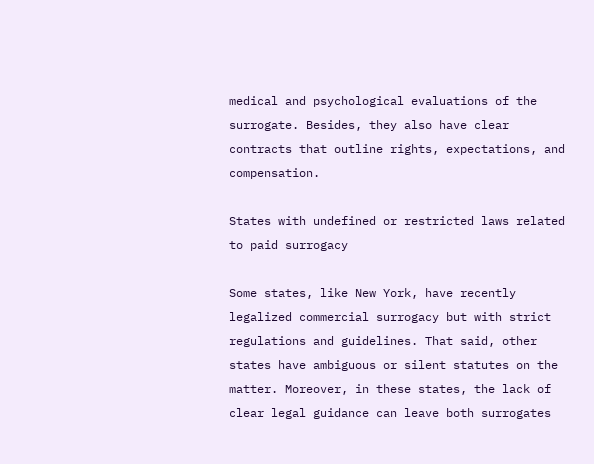medical and psychological evaluations of the surrogate. Besides, they also have clear contracts that outline rights, expectations, and compensation.

States with undefined or restricted laws related to paid surrogacy

Some states, like New York, have recently legalized commercial surrogacy but with strict regulations and guidelines. That said, other states have ambiguous or silent statutes on the matter. Moreover, in these states, the lack of clear legal guidance can leave both surrogates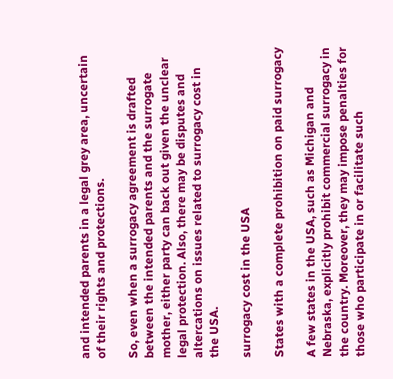and intended parents in a legal grey area, uncertain of their rights and protections.

So, even when a surrogacy agreement is drafted between the intended parents and the surrogate mother, either party can back out given the unclear legal protection. Also, there may be disputes and altercations on issues related to surrogacy cost in the USA.

surrogacy cost in the USA

States with a complete prohibition on paid surrogacy

A few states in the USA, such as Michigan and Nebraska, explicitly prohibit commercial surrogacy in the country. Moreover, they may impose penalties for those who participate in or facilitate such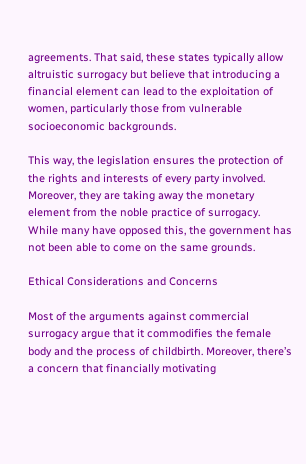agreements. That said, these states typically allow altruistic surrogacy but believe that introducing a financial element can lead to the exploitation of women, particularly those from vulnerable socioeconomic backgrounds.

This way, the legislation ensures the protection of the rights and interests of every party involved. Moreover, they are taking away the monetary element from the noble practice of surrogacy. While many have opposed this, the government has not been able to come on the same grounds.

Ethical Considerations and Concerns

Most of the arguments against commercial surrogacy argue that it commodifies the female body and the process of childbirth. Moreover, there’s a concern that financially motivating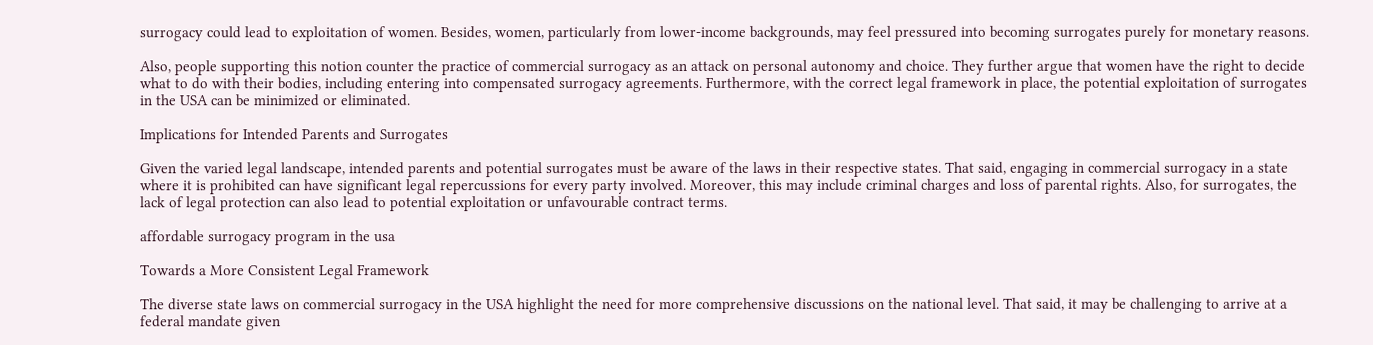surrogacy could lead to exploitation of women. Besides, women, particularly from lower-income backgrounds, may feel pressured into becoming surrogates purely for monetary reasons.

Also, people supporting this notion counter the practice of commercial surrogacy as an attack on personal autonomy and choice. They further argue that women have the right to decide what to do with their bodies, including entering into compensated surrogacy agreements. Furthermore, with the correct legal framework in place, the potential exploitation of surrogates in the USA can be minimized or eliminated.

Implications for Intended Parents and Surrogates

Given the varied legal landscape, intended parents and potential surrogates must be aware of the laws in their respective states. That said, engaging in commercial surrogacy in a state where it is prohibited can have significant legal repercussions for every party involved. Moreover, this may include criminal charges and loss of parental rights. Also, for surrogates, the lack of legal protection can also lead to potential exploitation or unfavourable contract terms.

affordable surrogacy program in the usa

Towards a More Consistent Legal Framework

The diverse state laws on commercial surrogacy in the USA highlight the need for more comprehensive discussions on the national level. That said, it may be challenging to arrive at a federal mandate given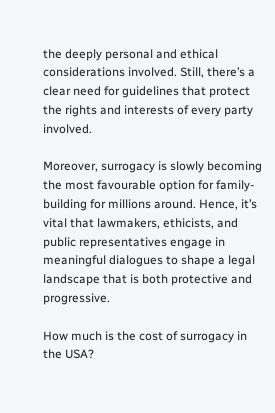the deeply personal and ethical considerations involved. Still, there’s a clear need for guidelines that protect the rights and interests of every party involved.

Moreover, surrogacy is slowly becoming the most favourable option for family-building for millions around. Hence, it’s vital that lawmakers, ethicists, and public representatives engage in meaningful dialogues to shape a legal landscape that is both protective and progressive.

How much is the cost of surrogacy in the USA?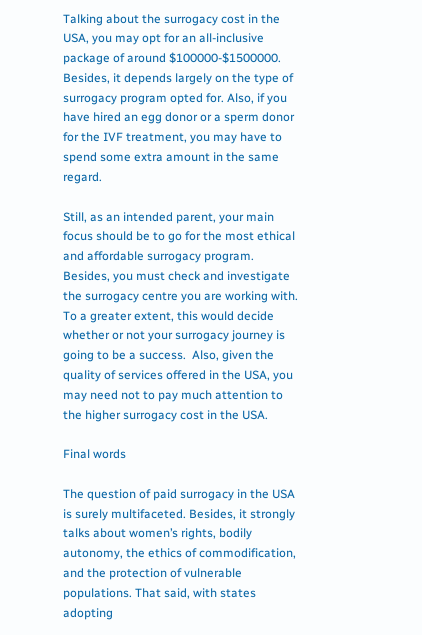Talking about the surrogacy cost in the USA, you may opt for an all-inclusive package of around $100000-$1500000. Besides, it depends largely on the type of surrogacy program opted for. Also, if you have hired an egg donor or a sperm donor for the IVF treatment, you may have to spend some extra amount in the same regard.

Still, as an intended parent, your main focus should be to go for the most ethical and affordable surrogacy program. Besides, you must check and investigate the surrogacy centre you are working with. To a greater extent, this would decide whether or not your surrogacy journey is going to be a success.  Also, given the quality of services offered in the USA, you may need not to pay much attention to the higher surrogacy cost in the USA.

Final words

The question of paid surrogacy in the USA is surely multifaceted. Besides, it strongly talks about women’s rights, bodily autonomy, the ethics of commodification, and the protection of vulnerable populations. That said, with states adopting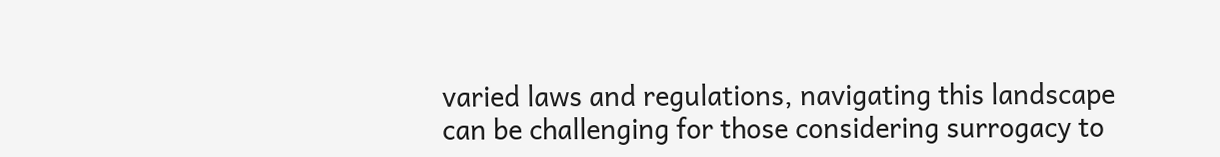varied laws and regulations, navigating this landscape can be challenging for those considering surrogacy to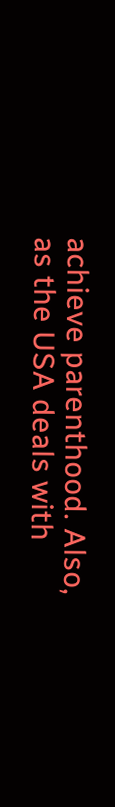achieve parenthood. Also, as the USA deals with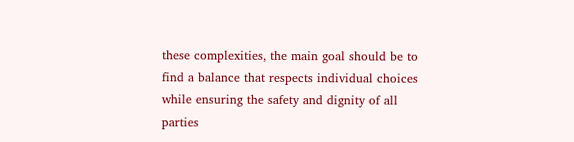these complexities, the main goal should be to find a balance that respects individual choices while ensuring the safety and dignity of all parties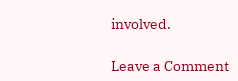involved.

Leave a Comment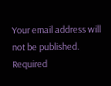Your email address will not be published. Required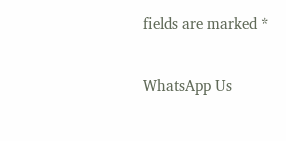fields are marked *

WhatsApp Us